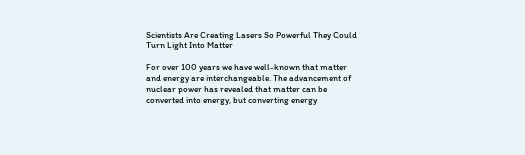Scientists Are Creating Lasers So Powerful They Could Turn Light Into Matter

For over 100 years we have well-known that matter and energy are interchangeable. The advancement of nuclear power has revealed that matter can be converted into energy, but converting energy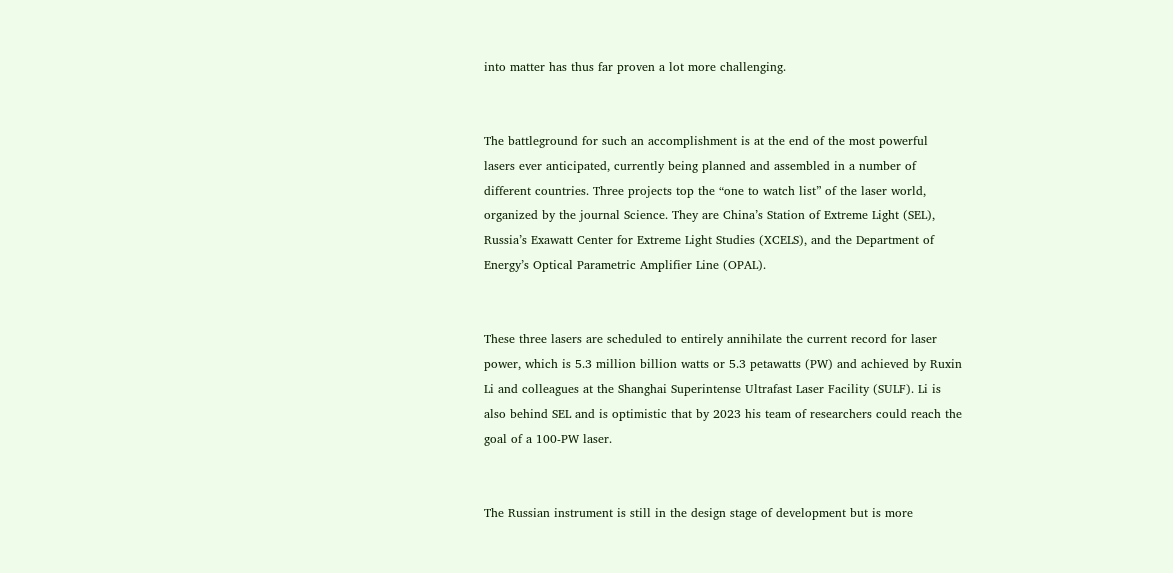into matter has thus far proven a lot more challenging.


The battleground for such an accomplishment is at the end of the most powerful lasers ever anticipated, currently being planned and assembled in a number of different countries. Three projects top the “one to watch list” of the laser world, organized by the journal Science. They are China’s Station of Extreme Light (SEL), Russia’s Exawatt Center for Extreme Light Studies (XCELS), and the Department of Energy’s Optical Parametric Amplifier Line (OPAL).


These three lasers are scheduled to entirely annihilate the current record for laser power, which is 5.3 million billion watts or 5.3 petawatts (PW) and achieved by Ruxin Li and colleagues at the Shanghai Superintense Ultrafast Laser Facility (SULF). Li is also behind SEL and is optimistic that by 2023 his team of researchers could reach the goal of a 100-PW laser.


The Russian instrument is still in the design stage of development but is more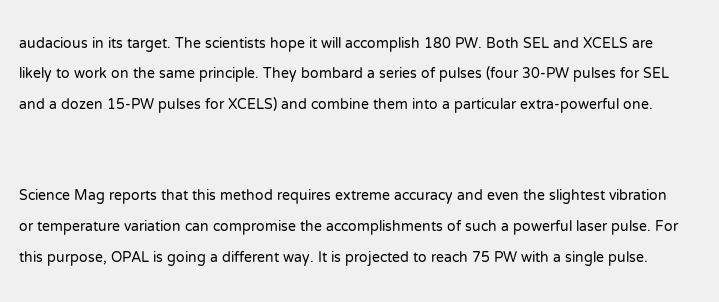audacious in its target. The scientists hope it will accomplish 180 PW. Both SEL and XCELS are likely to work on the same principle. They bombard a series of pulses (four 30-PW pulses for SEL and a dozen 15-PW pulses for XCELS) and combine them into a particular extra-powerful one.


Science Mag reports that this method requires extreme accuracy and even the slightest vibration or temperature variation can compromise the accomplishments of such a powerful laser pulse. For this purpose, OPAL is going a different way. It is projected to reach 75 PW with a single pulse.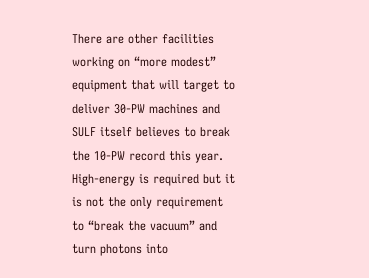There are other facilities working on “more modest” equipment that will target to deliver 30-PW machines and SULF itself believes to break the 10-PW record this year. High-energy is required but it is not the only requirement to “break the vacuum” and turn photons into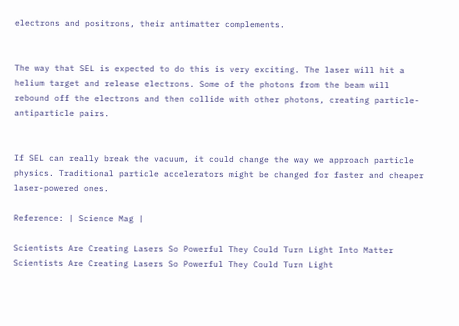electrons and positrons, their antimatter complements.


The way that SEL is expected to do this is very exciting. The laser will hit a helium target and release electrons. Some of the photons from the beam will rebound off the electrons and then collide with other photons, creating particle-antiparticle pairs.


If SEL can really break the vacuum, it could change the way we approach particle physics. Traditional particle accelerators might be changed for faster and cheaper laser-powered ones.

Reference: | Science Mag |

Scientists Are Creating Lasers So Powerful They Could Turn Light Into Matter Scientists Are Creating Lasers So Powerful They Could Turn Light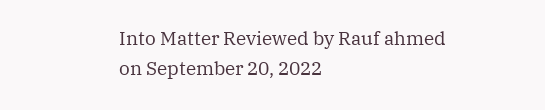Into Matter Reviewed by Rauf ahmed on September 20, 2022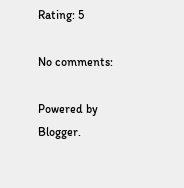Rating: 5

No comments:

Powered by Blogger.